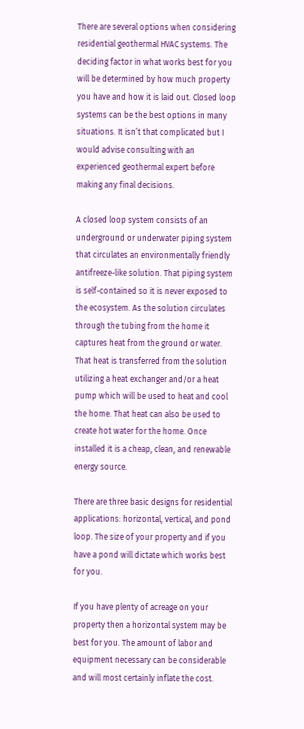There are several options when considering residential geothermal HVAC systems. The deciding factor in what works best for you will be determined by how much property you have and how it is laid out. Closed loop systems can be the best options in many situations. It isn’t that complicated but I would advise consulting with an experienced geothermal expert before making any final decisions.

A closed loop system consists of an underground or underwater piping system that circulates an environmentally friendly antifreeze-like solution. That piping system is self-contained so it is never exposed to the ecosystem. As the solution circulates through the tubing from the home it captures heat from the ground or water. That heat is transferred from the solution utilizing a heat exchanger and/or a heat pump which will be used to heat and cool the home. That heat can also be used to create hot water for the home. Once installed it is a cheap, clean, and renewable energy source.

There are three basic designs for residential applications: horizontal, vertical, and pond loop. The size of your property and if you have a pond will dictate which works best for you.

If you have plenty of acreage on your property then a horizontal system may be best for you. The amount of labor and equipment necessary can be considerable and will most certainly inflate the cost.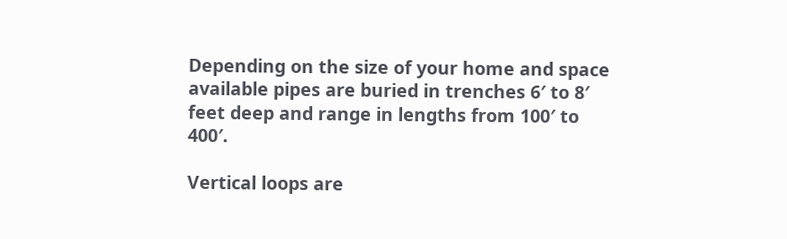Depending on the size of your home and space available pipes are buried in trenches 6′ to 8′ feet deep and range in lengths from 100′ to 400′.

Vertical loops are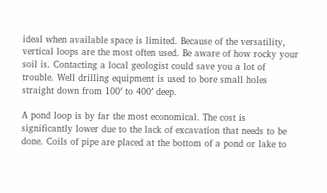ideal when available space is limited. Because of the versatility, vertical loops are the most often used. Be aware of how rocky your soil is. Contacting a local geologist could save you a lot of trouble. Well drilling equipment is used to bore small holes straight down from 100′ to 400′ deep.

A pond loop is by far the most economical. The cost is significantly lower due to the lack of excavation that needs to be done. Coils of pipe are placed at the bottom of a pond or lake to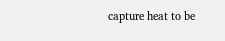capture heat to be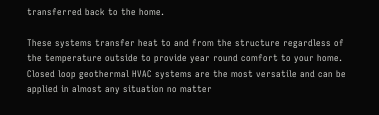transferred back to the home.

These systems transfer heat to and from the structure regardless of the temperature outside to provide year round comfort to your home. Closed loop geothermal HVAC systems are the most versatile and can be applied in almost any situation no matter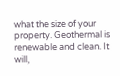what the size of your property. Geothermal is renewable and clean. It will,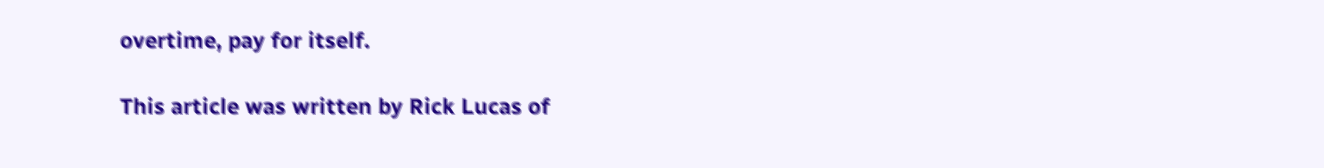overtime, pay for itself.

This article was written by Rick Lucas of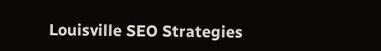Louisville SEO Strategies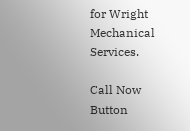for Wright Mechanical Services.

Call Now Button